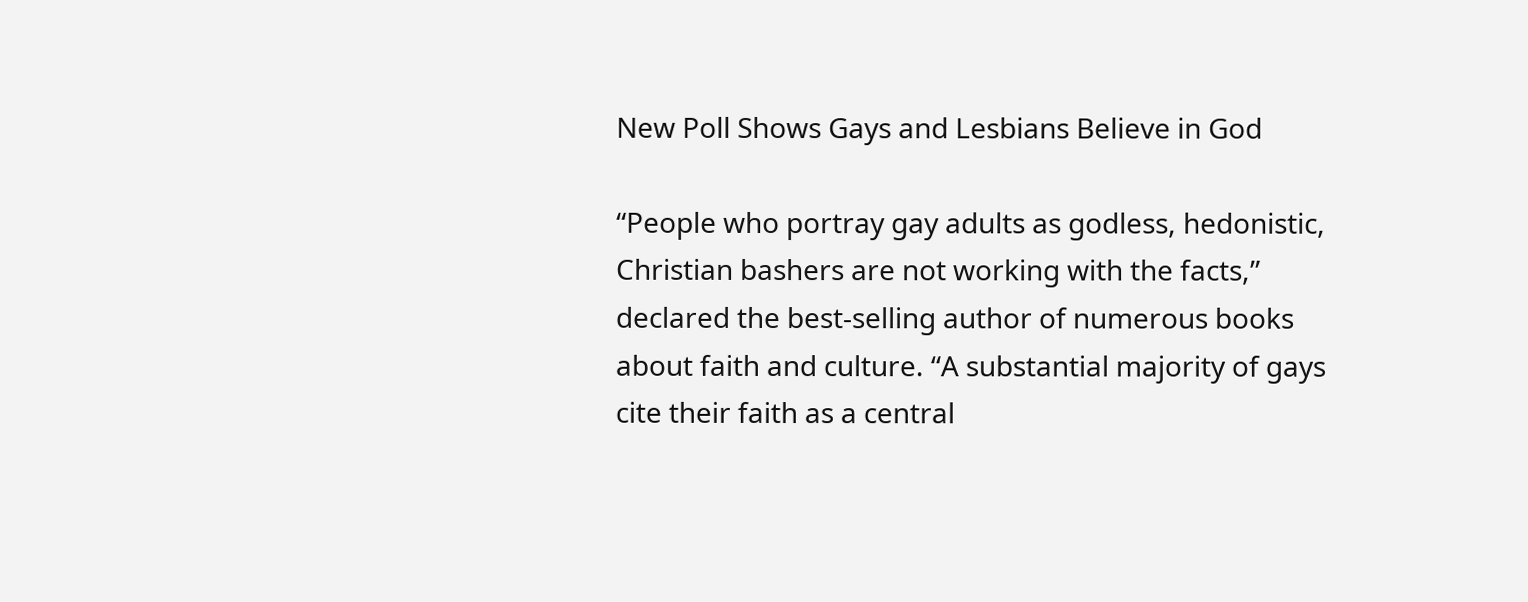New Poll Shows Gays and Lesbians Believe in God

“People who portray gay adults as godless, hedonistic, Christian bashers are not working with the facts,” declared the best-selling author of numerous books about faith and culture. “A substantial majority of gays cite their faith as a central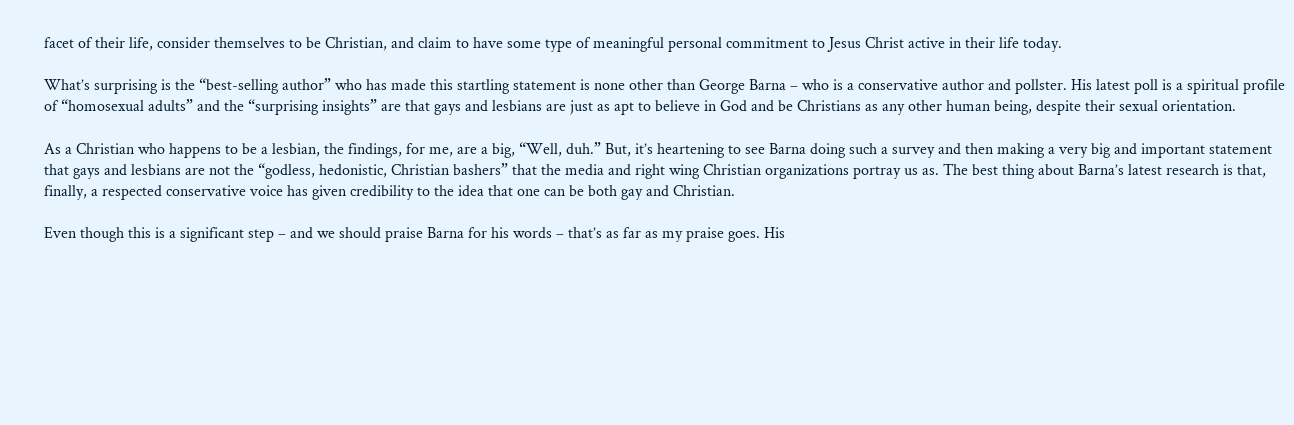facet of their life, consider themselves to be Christian, and claim to have some type of meaningful personal commitment to Jesus Christ active in their life today.

What’s surprising is the “best-selling author” who has made this startling statement is none other than George Barna – who is a conservative author and pollster. His latest poll is a spiritual profile of “homosexual adults” and the “surprising insights” are that gays and lesbians are just as apt to believe in God and be Christians as any other human being, despite their sexual orientation.

As a Christian who happens to be a lesbian, the findings, for me, are a big, “Well, duh.” But, it’s heartening to see Barna doing such a survey and then making a very big and important statement that gays and lesbians are not the “godless, hedonistic, Christian bashers” that the media and right wing Christian organizations portray us as. The best thing about Barna’s latest research is that, finally, a respected conservative voice has given credibility to the idea that one can be both gay and Christian.

Even though this is a significant step – and we should praise Barna for his words – that’s as far as my praise goes. His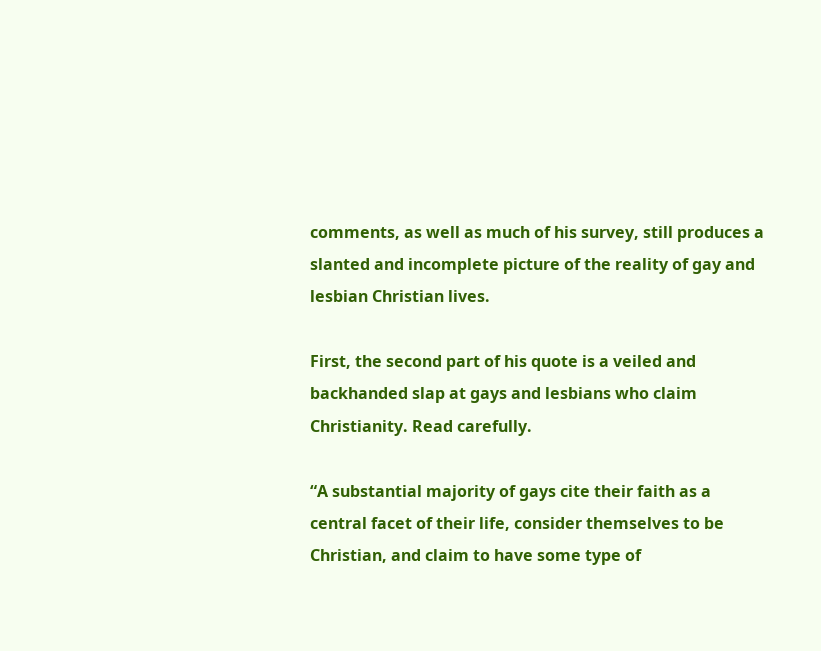comments, as well as much of his survey, still produces a slanted and incomplete picture of the reality of gay and lesbian Christian lives.

First, the second part of his quote is a veiled and backhanded slap at gays and lesbians who claim Christianity. Read carefully.

“A substantial majority of gays cite their faith as a central facet of their life, consider themselves to be Christian, and claim to have some type of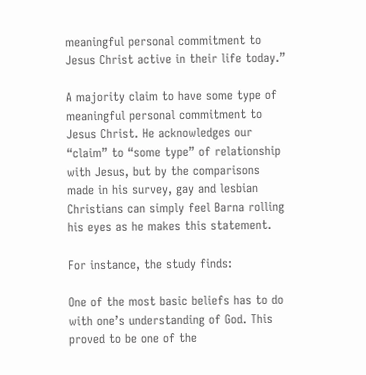meaningful personal commitment to Jesus Christ active in their life today.”

A majority claim to have some type of meaningful personal commitment to Jesus Christ. He acknowledges our “claim” to “some type” of relationship with Jesus, but by the comparisons made in his survey, gay and lesbian Christians can simply feel Barna rolling his eyes as he makes this statement.

For instance, the study finds:

One of the most basic beliefs has to do with one’s understanding of God. This proved to be one of the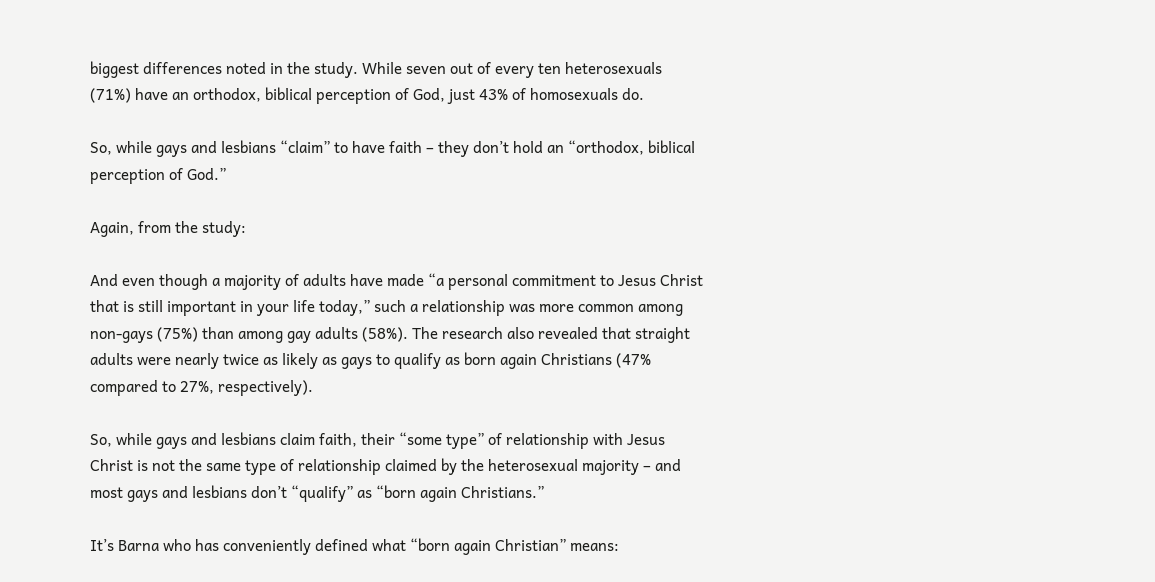biggest differences noted in the study. While seven out of every ten heterosexuals (71%) have an orthodox, biblical perception of God, just 43% of homosexuals do.

So, while gays and lesbians “claim” to have faith – they don’t hold an “orthodox, biblical perception of God.”

Again, from the study:

And even though a majority of adults have made “a personal commitment to Jesus Christ that is still important in your life today,” such a relationship was more common among non-gays (75%) than among gay adults (58%). The research also revealed that straight adults were nearly twice as likely as gays to qualify as born again Christians (47% compared to 27%, respectively).

So, while gays and lesbians claim faith, their “some type” of relationship with Jesus Christ is not the same type of relationship claimed by the heterosexual majority – and most gays and lesbians don’t “qualify” as “born again Christians.”

It’s Barna who has conveniently defined what “born again Christian” means: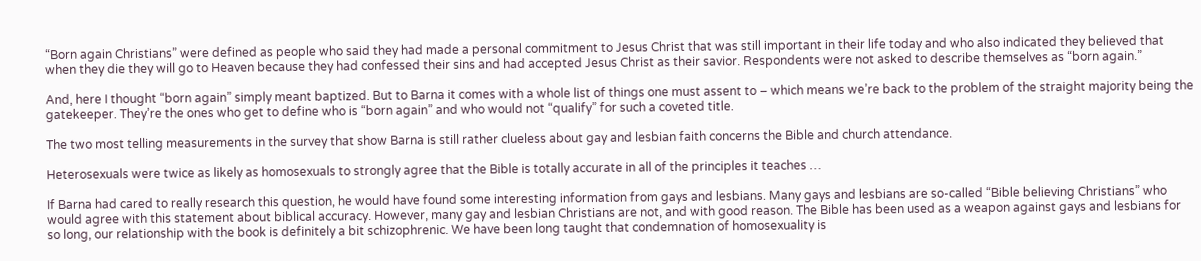“Born again Christians” were defined as people who said they had made a personal commitment to Jesus Christ that was still important in their life today and who also indicated they believed that when they die they will go to Heaven because they had confessed their sins and had accepted Jesus Christ as their savior. Respondents were not asked to describe themselves as “born again.”

And, here I thought “born again” simply meant baptized. But to Barna it comes with a whole list of things one must assent to – which means we’re back to the problem of the straight majority being the gatekeeper. They’re the ones who get to define who is “born again” and who would not “qualify” for such a coveted title.

The two most telling measurements in the survey that show Barna is still rather clueless about gay and lesbian faith concerns the Bible and church attendance.

Heterosexuals were twice as likely as homosexuals to strongly agree that the Bible is totally accurate in all of the principles it teaches …

If Barna had cared to really research this question, he would have found some interesting information from gays and lesbians. Many gays and lesbians are so-called “Bible believing Christians” who would agree with this statement about biblical accuracy. However, many gay and lesbian Christians are not, and with good reason. The Bible has been used as a weapon against gays and lesbians for so long, our relationship with the book is definitely a bit schizophrenic. We have been long taught that condemnation of homosexuality is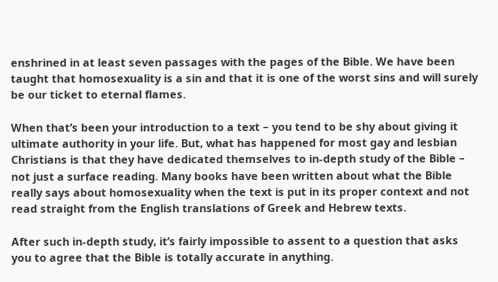enshrined in at least seven passages with the pages of the Bible. We have been taught that homosexuality is a sin and that it is one of the worst sins and will surely be our ticket to eternal flames.

When that’s been your introduction to a text – you tend to be shy about giving it ultimate authority in your life. But, what has happened for most gay and lesbian Christians is that they have dedicated themselves to in-depth study of the Bible – not just a surface reading. Many books have been written about what the Bible really says about homosexuality when the text is put in its proper context and not read straight from the English translations of Greek and Hebrew texts.

After such in-depth study, it’s fairly impossible to assent to a question that asks you to agree that the Bible is totally accurate in anything.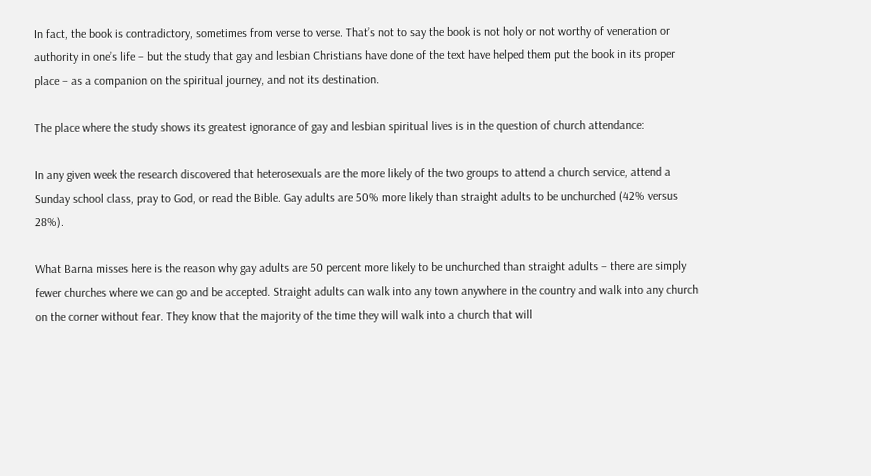In fact, the book is contradictory, sometimes from verse to verse. That’s not to say the book is not holy or not worthy of veneration or authority in one’s life – but the study that gay and lesbian Christians have done of the text have helped them put the book in its proper place – as a companion on the spiritual journey, and not its destination.

The place where the study shows its greatest ignorance of gay and lesbian spiritual lives is in the question of church attendance:

In any given week the research discovered that heterosexuals are the more likely of the two groups to attend a church service, attend a Sunday school class, pray to God, or read the Bible. Gay adults are 50% more likely than straight adults to be unchurched (42% versus 28%).

What Barna misses here is the reason why gay adults are 50 percent more likely to be unchurched than straight adults – there are simply fewer churches where we can go and be accepted. Straight adults can walk into any town anywhere in the country and walk into any church on the corner without fear. They know that the majority of the time they will walk into a church that will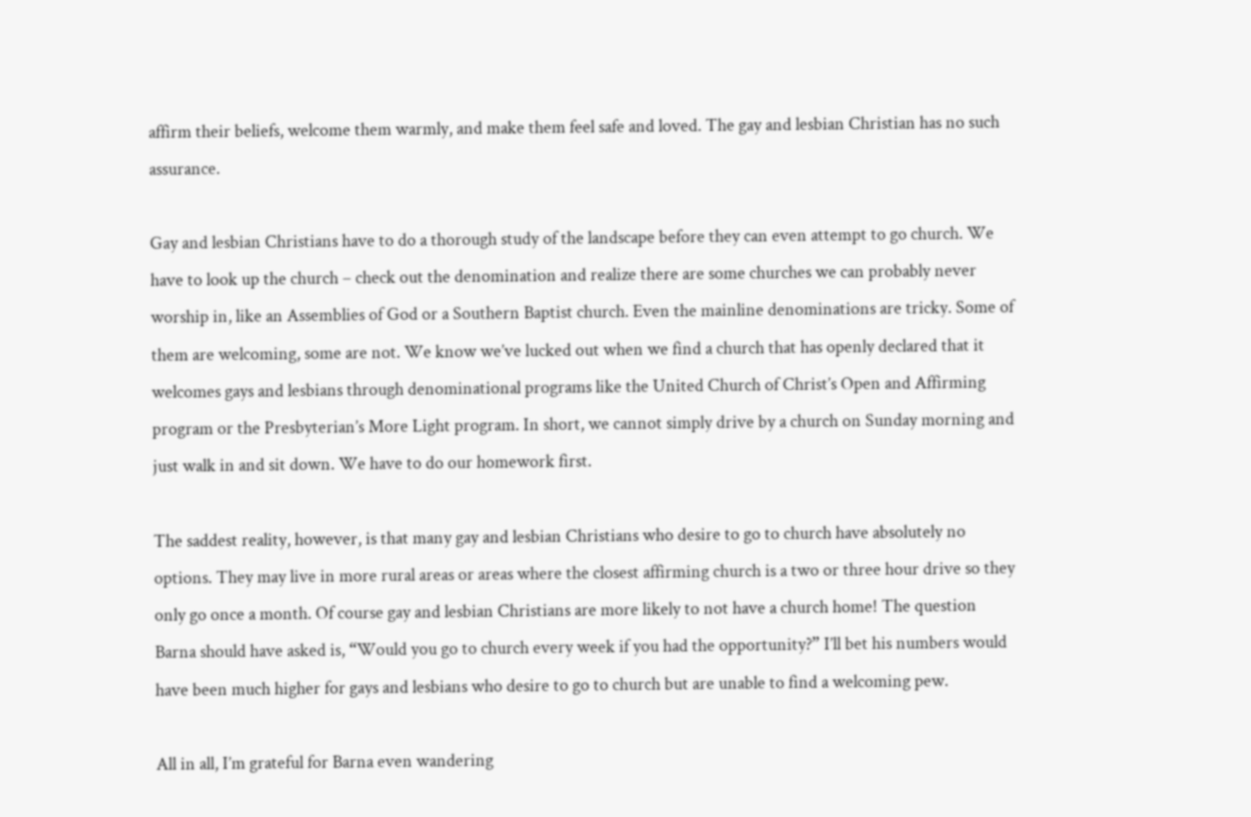affirm their beliefs, welcome them warmly, and make them feel safe and loved. The gay and lesbian Christian has no such assurance.

Gay and lesbian Christians have to do a thorough study of the landscape before they can even attempt to go church. We have to look up the church – check out the denomination and realize there are some churches we can probably never worship in, like an Assemblies of God or a Southern Baptist church. Even the mainline denominations are tricky. Some of them are welcoming, some are not. We know we’ve lucked out when we find a church that has openly declared that it welcomes gays and lesbians through denominational programs like the United Church of Christ’s Open and Affirming program or the Presbyterian’s More Light program. In short, we cannot simply drive by a church on Sunday morning and just walk in and sit down. We have to do our homework first.

The saddest reality, however, is that many gay and lesbian Christians who desire to go to church have absolutely no options. They may live in more rural areas or areas where the closest affirming church is a two or three hour drive so they only go once a month. Of course gay and lesbian Christians are more likely to not have a church home! The question Barna should have asked is, “Would you go to church every week if you had the opportunity?” I’ll bet his numbers would have been much higher for gays and lesbians who desire to go to church but are unable to find a welcoming pew.

All in all, I’m grateful for Barna even wandering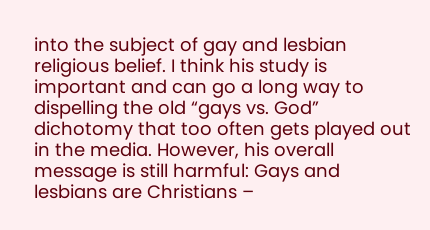into the subject of gay and lesbian religious belief. I think his study is important and can go a long way to dispelling the old “gays vs. God” dichotomy that too often gets played out in the media. However, his overall message is still harmful: Gays and lesbians are Christians –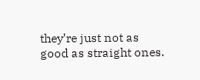they’re just not as good as straight ones.